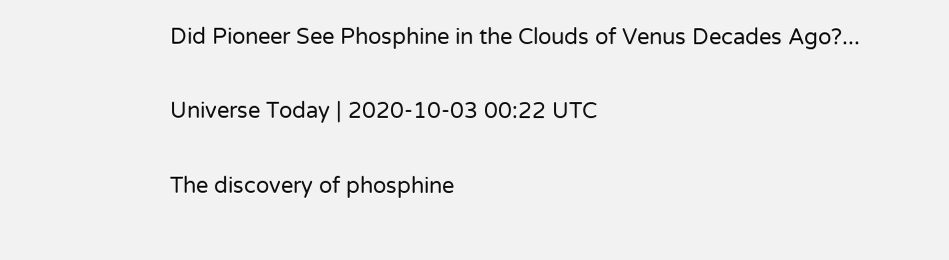Did Pioneer See Phosphine in the Clouds of Venus Decades Ago?...

Universe Today | 2020-10-03 00:22 UTC

The discovery of phosphine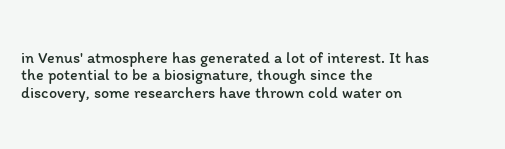in Venus' atmosphere has generated a lot of interest. It has the potential to be a biosignature, though since the discovery, some researchers have thrown cold water on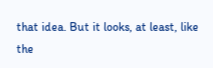that idea. But it looks, at least, like the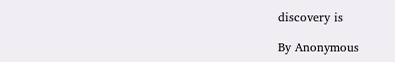discovery is

By Anonymous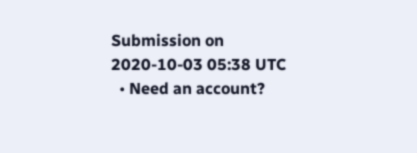Submission on 2020-10-03 05:38 UTC
  • Need an account?